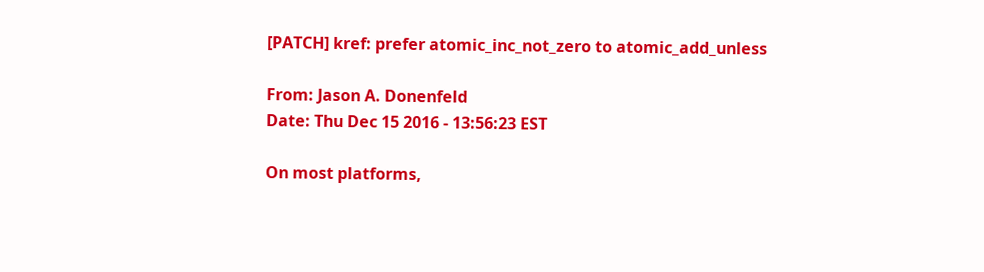[PATCH] kref: prefer atomic_inc_not_zero to atomic_add_unless

From: Jason A. Donenfeld
Date: Thu Dec 15 2016 - 13:56:23 EST

On most platforms,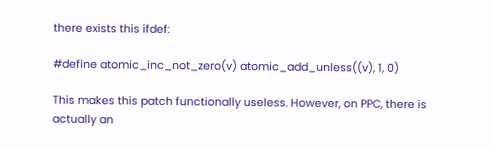there exists this ifdef:

#define atomic_inc_not_zero(v) atomic_add_unless((v), 1, 0)

This makes this patch functionally useless. However, on PPC, there is
actually an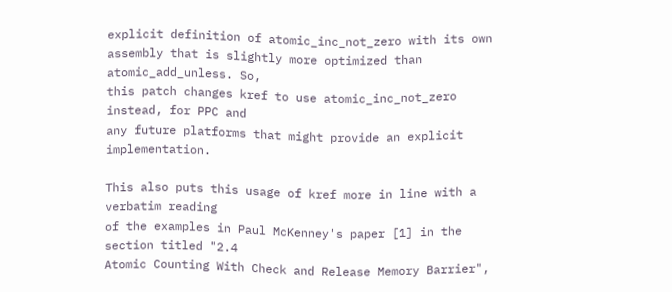explicit definition of atomic_inc_not_zero with its own
assembly that is slightly more optimized than atomic_add_unless. So,
this patch changes kref to use atomic_inc_not_zero instead, for PPC and
any future platforms that might provide an explicit implementation.

This also puts this usage of kref more in line with a verbatim reading
of the examples in Paul McKenney's paper [1] in the section titled "2.4
Atomic Counting With Check and Release Memory Barrier",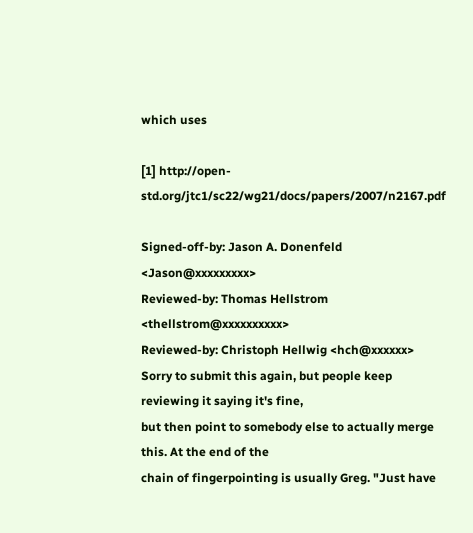which uses

[1] http://open-std.org/jtc1/sc22/wg21/docs/papers/2007/n2167.pdf

Signed-off-by: Jason A. Donenfeld <Jason@xxxxxxxxx>
Reviewed-by: Thomas Hellstrom <thellstrom@xxxxxxxxxx>
Reviewed-by: Christoph Hellwig <hch@xxxxxx>
Sorry to submit this again, but people keep reviewing it saying it's fine,
but then point to somebody else to actually merge this. At the end of the
chain of fingerpointing is usually Greg. "Just have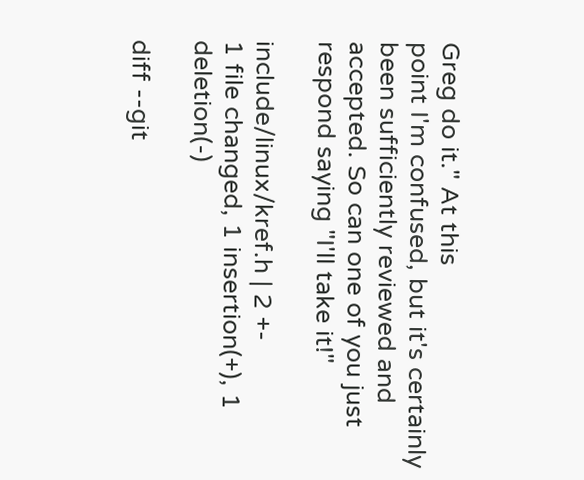Greg do it." At this
point I'm confused, but it's certainly been sufficiently reviewed and
accepted. So can one of you just respond saying "I'll take it!"

include/linux/kref.h | 2 +-
1 file changed, 1 insertion(+), 1 deletion(-)

diff --git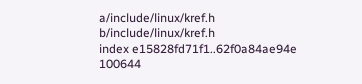a/include/linux/kref.h b/include/linux/kref.h
index e15828fd71f1..62f0a84ae94e 100644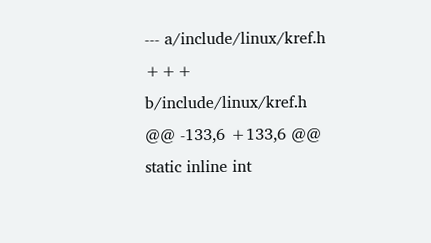--- a/include/linux/kref.h
+++ b/include/linux/kref.h
@@ -133,6 +133,6 @@ static inline int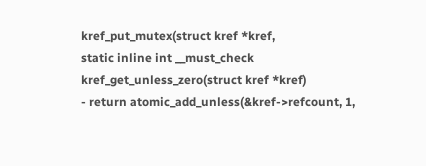kref_put_mutex(struct kref *kref,
static inline int __must_check kref_get_unless_zero(struct kref *kref)
- return atomic_add_unless(&kref->refcount, 1,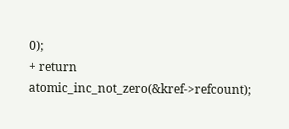0);
+ return atomic_inc_not_zero(&kref->refcount);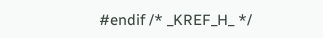#endif /* _KREF_H_ */